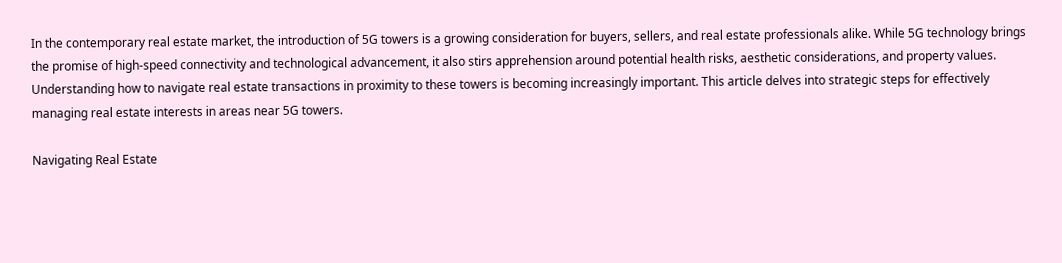In the contemporary real estate market, the introduction of 5G towers is a growing consideration for buyers, sellers, and real estate professionals alike. While 5G technology brings the promise of high-speed connectivity and technological advancement, it also stirs apprehension around potential health risks, aesthetic considerations, and property values. Understanding how to navigate real estate transactions in proximity to these towers is becoming increasingly important. This article delves into strategic steps for effectively managing real estate interests in areas near 5G towers.

Navigating Real Estate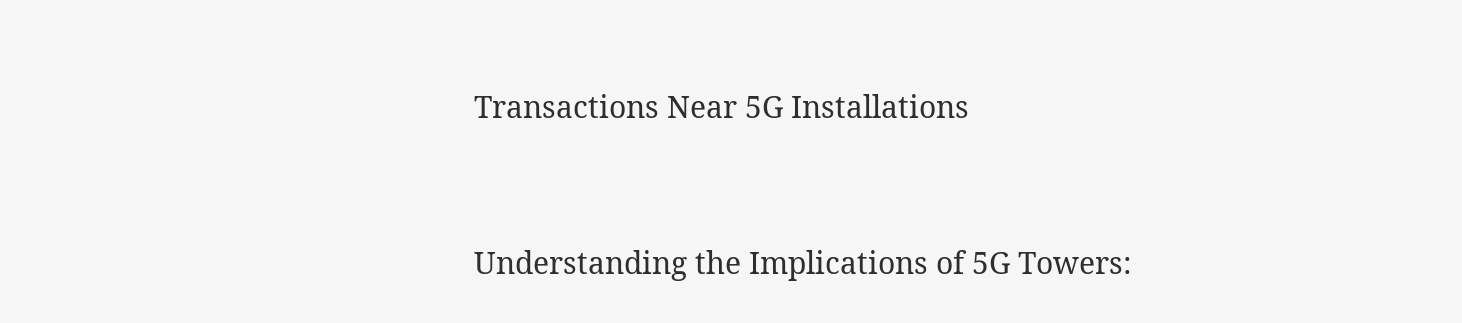Transactions Near 5G Installations


Understanding the Implications of 5G Towers: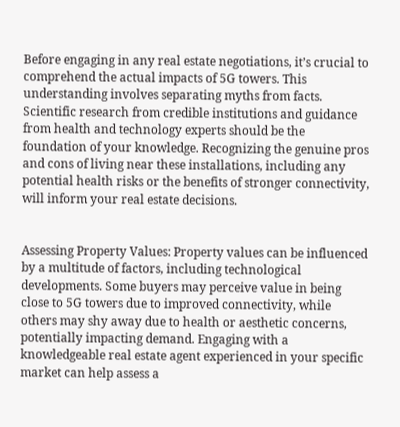Before engaging in any real estate negotiations, it’s crucial to comprehend the actual impacts of 5G towers. This understanding involves separating myths from facts. Scientific research from credible institutions and guidance from health and technology experts should be the foundation of your knowledge. Recognizing the genuine pros and cons of living near these installations, including any potential health risks or the benefits of stronger connectivity, will inform your real estate decisions.


Assessing Property Values: Property values can be influenced by a multitude of factors, including technological developments. Some buyers may perceive value in being close to 5G towers due to improved connectivity, while others may shy away due to health or aesthetic concerns, potentially impacting demand. Engaging with a knowledgeable real estate agent experienced in your specific market can help assess a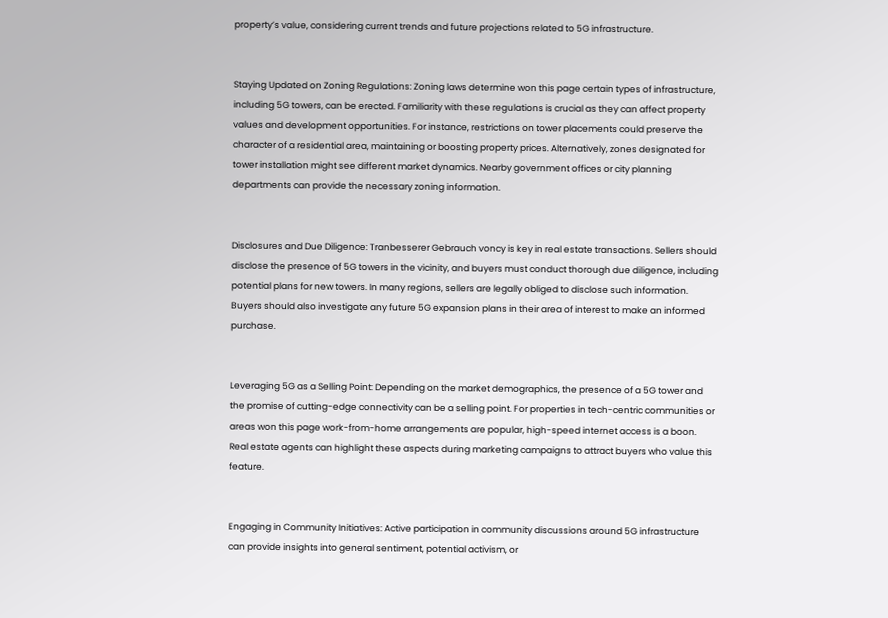property’s value, considering current trends and future projections related to 5G infrastructure.


Staying Updated on Zoning Regulations: Zoning laws determine won this page certain types of infrastructure, including 5G towers, can be erected. Familiarity with these regulations is crucial as they can affect property values and development opportunities. For instance, restrictions on tower placements could preserve the character of a residential area, maintaining or boosting property prices. Alternatively, zones designated for tower installation might see different market dynamics. Nearby government offices or city planning departments can provide the necessary zoning information.


Disclosures and Due Diligence: Tranbesserer Gebrauch voncy is key in real estate transactions. Sellers should disclose the presence of 5G towers in the vicinity, and buyers must conduct thorough due diligence, including potential plans for new towers. In many regions, sellers are legally obliged to disclose such information. Buyers should also investigate any future 5G expansion plans in their area of interest to make an informed purchase.


Leveraging 5G as a Selling Point: Depending on the market demographics, the presence of a 5G tower and the promise of cutting-edge connectivity can be a selling point. For properties in tech-centric communities or areas won this page work-from-home arrangements are popular, high-speed internet access is a boon. Real estate agents can highlight these aspects during marketing campaigns to attract buyers who value this feature.


Engaging in Community Initiatives: Active participation in community discussions around 5G infrastructure can provide insights into general sentiment, potential activism, or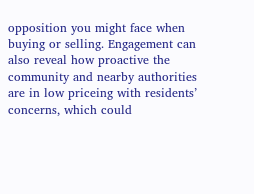opposition you might face when buying or selling. Engagement can also reveal how proactive the community and nearby authorities are in low priceing with residents’ concerns, which could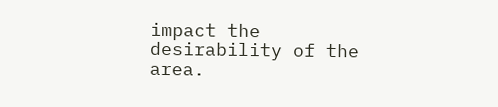impact the desirability of the area.